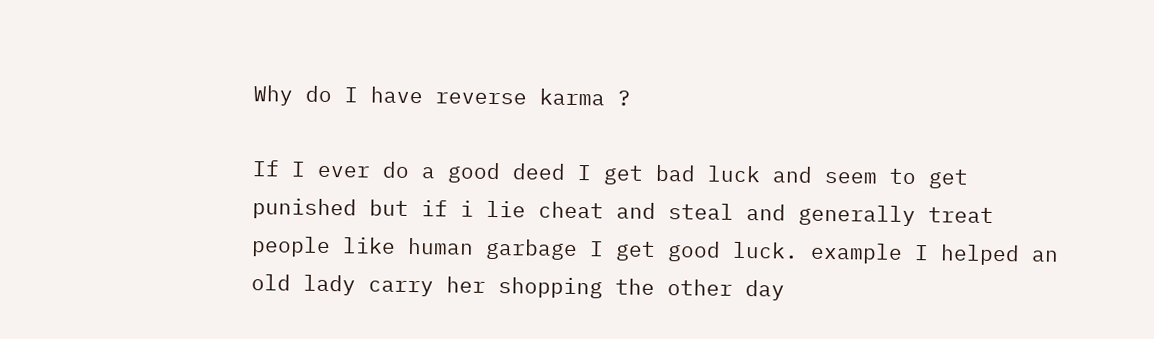Why do I have reverse karma ?

If I ever do a good deed I get bad luck and seem to get punished but if i lie cheat and steal and generally treat people like human garbage I get good luck. example I helped an old lady carry her shopping the other day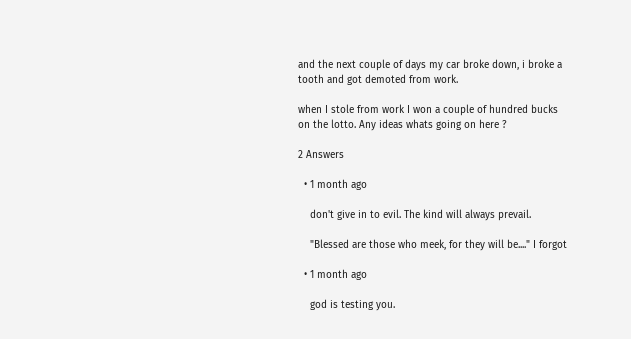and the next couple of days my car broke down, i broke a tooth and got demoted from work.

when I stole from work I won a couple of hundred bucks on the lotto. Any ideas whats going on here ?

2 Answers

  • 1 month ago

    don't give in to evil. The kind will always prevail.

    "Blessed are those who meek, for they will be...." I forgot

  • 1 month ago

    god is testing you.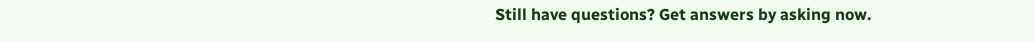Still have questions? Get answers by asking now.